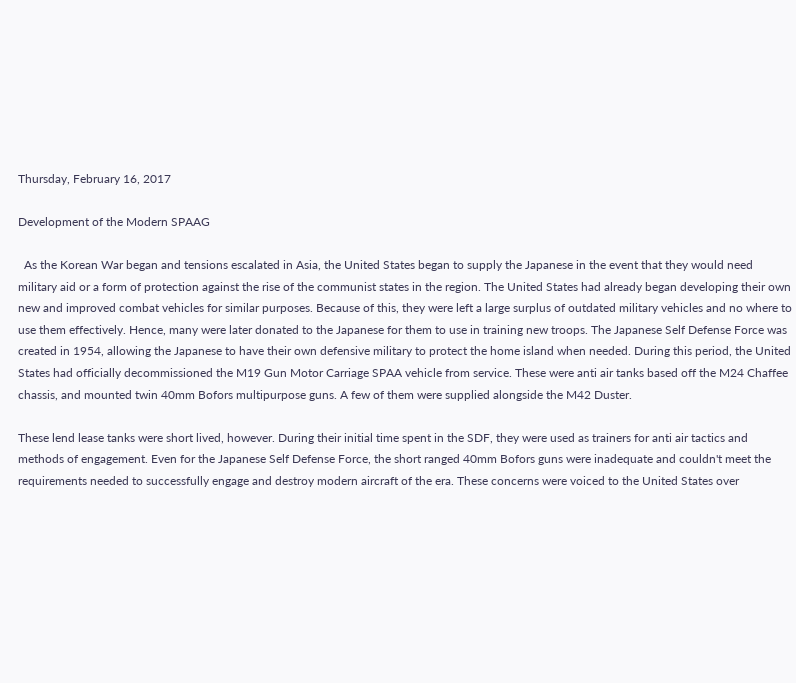Thursday, February 16, 2017

Development of the Modern SPAAG

  As the Korean War began and tensions escalated in Asia, the United States began to supply the Japanese in the event that they would need military aid or a form of protection against the rise of the communist states in the region. The United States had already began developing their own new and improved combat vehicles for similar purposes. Because of this, they were left a large surplus of outdated military vehicles and no where to use them effectively. Hence, many were later donated to the Japanese for them to use in training new troops. The Japanese Self Defense Force was created in 1954, allowing the Japanese to have their own defensive military to protect the home island when needed. During this period, the United States had officially decommissioned the M19 Gun Motor Carriage SPAA vehicle from service. These were anti air tanks based off the M24 Chaffee chassis, and mounted twin 40mm Bofors multipurpose guns. A few of them were supplied alongside the M42 Duster.

These lend lease tanks were short lived, however. During their initial time spent in the SDF, they were used as trainers for anti air tactics and methods of engagement. Even for the Japanese Self Defense Force, the short ranged 40mm Bofors guns were inadequate and couldn't meet the requirements needed to successfully engage and destroy modern aircraft of the era. These concerns were voiced to the United States over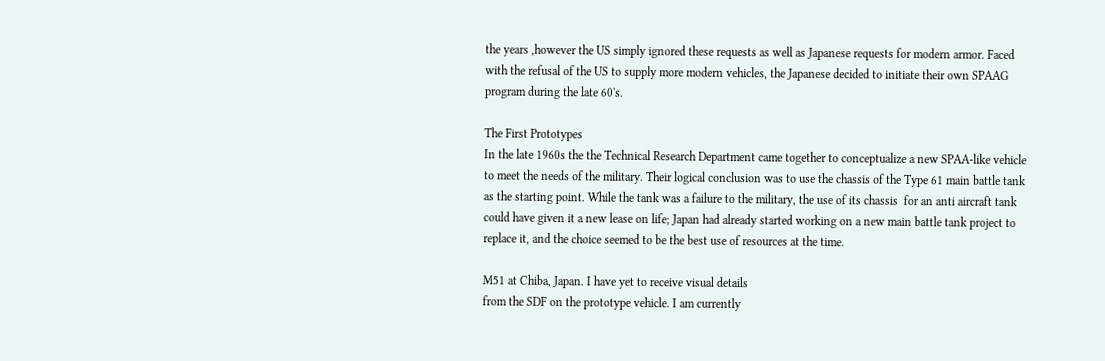the years ,however the US simply ignored these requests as well as Japanese requests for modern armor. Faced with the refusal of the US to supply more modern vehicles, the Japanese decided to initiate their own SPAAG program during the late 60's.

The First Prototypes
In the late 1960s the the Technical Research Department came together to conceptualize a new SPAA-like vehicle to meet the needs of the military. Their logical conclusion was to use the chassis of the Type 61 main battle tank as the starting point. While the tank was a failure to the military, the use of its chassis  for an anti aircraft tank could have given it a new lease on life; Japan had already started working on a new main battle tank project to replace it, and the choice seemed to be the best use of resources at the time.

M51 at Chiba, Japan. I have yet to receive visual details
from the SDF on the prototype vehicle. I am currently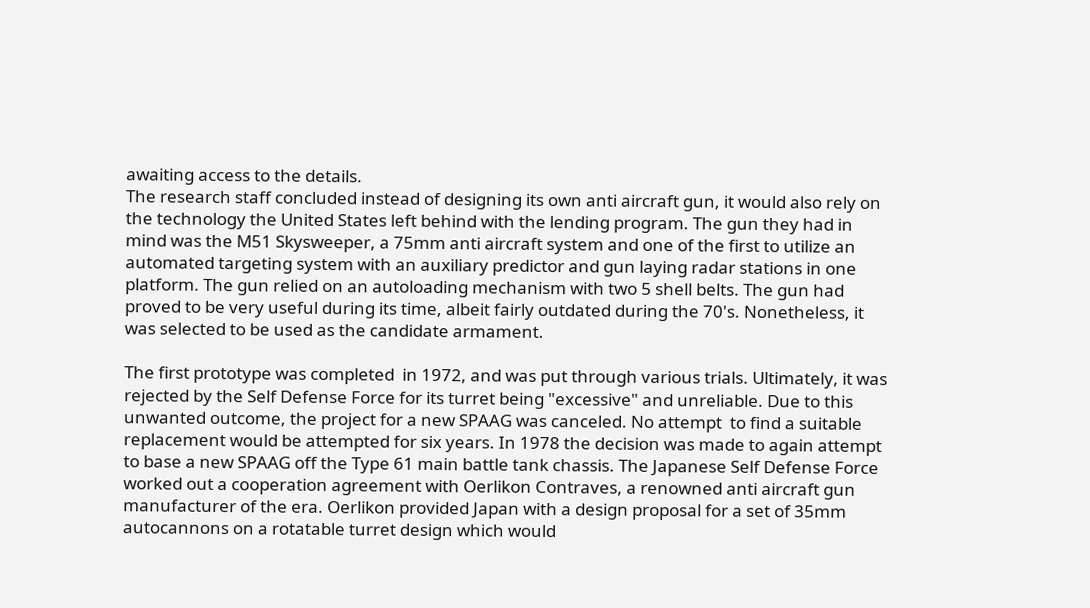awaiting access to the details.
The research staff concluded instead of designing its own anti aircraft gun, it would also rely on the technology the United States left behind with the lending program. The gun they had in mind was the M51 Skysweeper, a 75mm anti aircraft system and one of the first to utilize an automated targeting system with an auxiliary predictor and gun laying radar stations in one platform. The gun relied on an autoloading mechanism with two 5 shell belts. The gun had proved to be very useful during its time, albeit fairly outdated during the 70's. Nonetheless, it was selected to be used as the candidate armament.

The first prototype was completed  in 1972, and was put through various trials. Ultimately, it was rejected by the Self Defense Force for its turret being "excessive" and unreliable. Due to this unwanted outcome, the project for a new SPAAG was canceled. No attempt  to find a suitable replacement would be attempted for six years. In 1978 the decision was made to again attempt to base a new SPAAG off the Type 61 main battle tank chassis. The Japanese Self Defense Force worked out a cooperation agreement with Oerlikon Contraves, a renowned anti aircraft gun manufacturer of the era. Oerlikon provided Japan with a design proposal for a set of 35mm autocannons on a rotatable turret design which would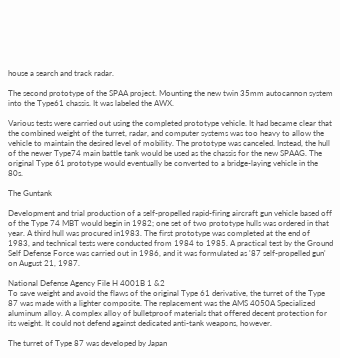house a search and track radar.

The second prototype of the SPAA project. Mounting the new twin 35mm autocannon system into the Type61 chassis. It was labeled the AWX.

Various tests were carried out using the completed prototype vehicle. It had became clear that the combined weight of the turret, radar, and computer systems was too heavy to allow the vehicle to maintain the desired level of mobility. The prototype was canceled. Instead, the hull of the newer Type74 main battle tank would be used as the chassis for the new SPAAG. The original Type 61 prototype would eventually be converted to a bridge-laying vehicle in the 80s.

The Guntank

Development and trial production of a self-propelled rapid-firing aircraft gun vehicle based off of the Type 74 MBT would begin in 1982; one set of two prototype hulls was ordered in that year. A third hull was procured in1983. The first prototype was completed at the end of 1983, and technical tests were conducted from 1984 to 1985. A practical test by the Ground Self Defense Force was carried out in 1986, and it was formulated as '87 self-propelled gun' on August 21, 1987.

National Defense Agency File H 4001B 1 &2
To save weight and avoid the flaws of the original Type 61 derivative, the turret of the Type 87 was made with a lighter composite. The replacement was the AMS 4050A Specialized aluminum alloy. A complex alloy of bulletproof materials that offered decent protection for its weight. It could not defend against dedicated anti-tank weapons, however.

The turret of Type 87 was developed by Japan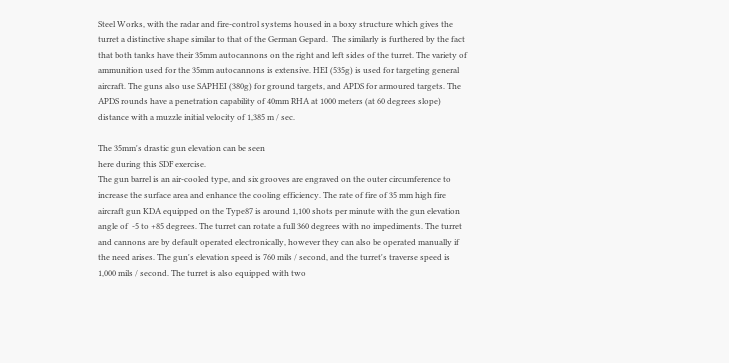Steel Works, with the radar and fire-control systems housed in a boxy structure which gives the turret a distinctive shape similar to that of the German Gepard.  The similarly is furthered by the fact that both tanks have their 35mm autocannons on the right and left sides of the turret. The variety of ammunition used for the 35mm autocannons is extensive. HEI (535g) is used for targeting general aircraft. The guns also use SAPHEI (380g) for ground targets, and APDS for armoured targets. The APDS rounds have a penetration capability of 40mm RHA at 1000 meters (at 60 degrees slope) distance with a muzzle initial velocity of 1,385 m / sec.

The 35mm's drastic gun elevation can be seen
here during this SDF exercise.
The gun barrel is an air-cooled type, and six grooves are engraved on the outer circumference to increase the surface area and enhance the cooling efficiency. The rate of fire of 35 mm high fire aircraft gun KDA equipped on the Type87 is around 1,100 shots per minute with the gun elevation angle of  -5 to +85 degrees. The turret can rotate a full 360 degrees with no impediments. The turret and cannons are by default operated electronically, however they can also be operated manually if the need arises. The gun's elevation speed is 760 mils / second, and the turret's traverse speed is 1,000 mils / second. The turret is also equipped with two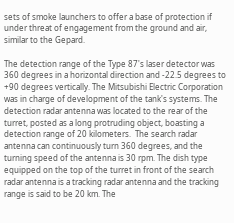sets of smoke launchers to offer a base of protection if under threat of engagement from the ground and air, similar to the Gepard.

The detection range of the Type 87's laser detector was 360 degrees in a horizontal direction and -22.5 degrees to +90 degrees vertically. The Mitsubishi Electric Corporation was in charge of development of the tank's systems. The detection radar antenna was located to the rear of the turret, posted as a long protruding object, boasting a detection range of 20 kilometers.  The search radar antenna can continuously turn 360 degrees, and the turning speed of the antenna is 30 rpm. The dish type equipped on the top of the turret in front of the search radar antenna is a tracking radar antenna and the tracking range is said to be 20 km. The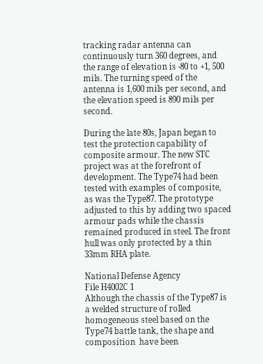tracking radar antenna can continuously turn 360 degrees, and the range of elevation is -80 to +1, 500 mils. The turning speed of the antenna is 1,600 mils per second, and the elevation speed is 890 mils per second.

During the late 80s, Japan began to test the protection capability of composite armour. The new STC project was at the forefront of development. The Type74 had been tested with examples of composite, as was the Type87. The prototype adjusted to this by adding two spaced armour pads while the chassis remained produced in steel. The front hull was only protected by a thin 33mm RHA plate.

National Defense Agency
File H4002C 1
Although the chassis of the Type87 is a welded structure of rolled homogeneous steel based on the Type74 battle tank, the shape and composition  have been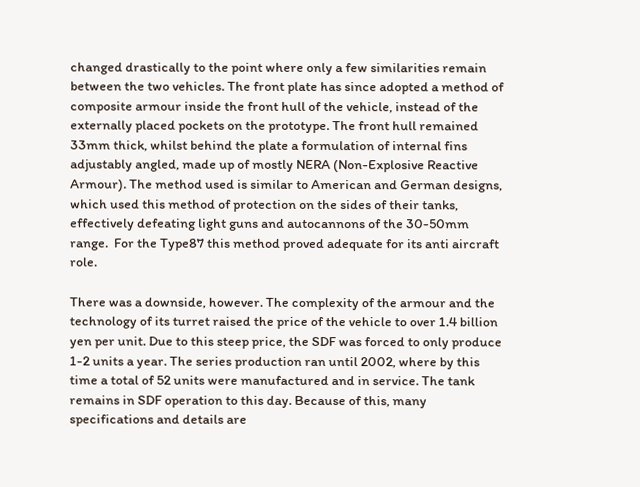changed drastically to the point where only a few similarities remain between the two vehicles. The front plate has since adopted a method of composite armour inside the front hull of the vehicle, instead of the externally placed pockets on the prototype. The front hull remained 33mm thick, whilst behind the plate a formulation of internal fins adjustably angled, made up of mostly NERA (Non-Explosive Reactive Armour). The method used is similar to American and German designs,  which used this method of protection on the sides of their tanks, effectively defeating light guns and autocannons of the 30-50mm range.  For the Type87 this method proved adequate for its anti aircraft role.

There was a downside, however. The complexity of the armour and the technology of its turret raised the price of the vehicle to over 1.4 billion yen per unit. Due to this steep price, the SDF was forced to only produce 1-2 units a year. The series production ran until 2002, where by this time a total of 52 units were manufactured and in service. The tank remains in SDF operation to this day. Because of this, many specifications and details are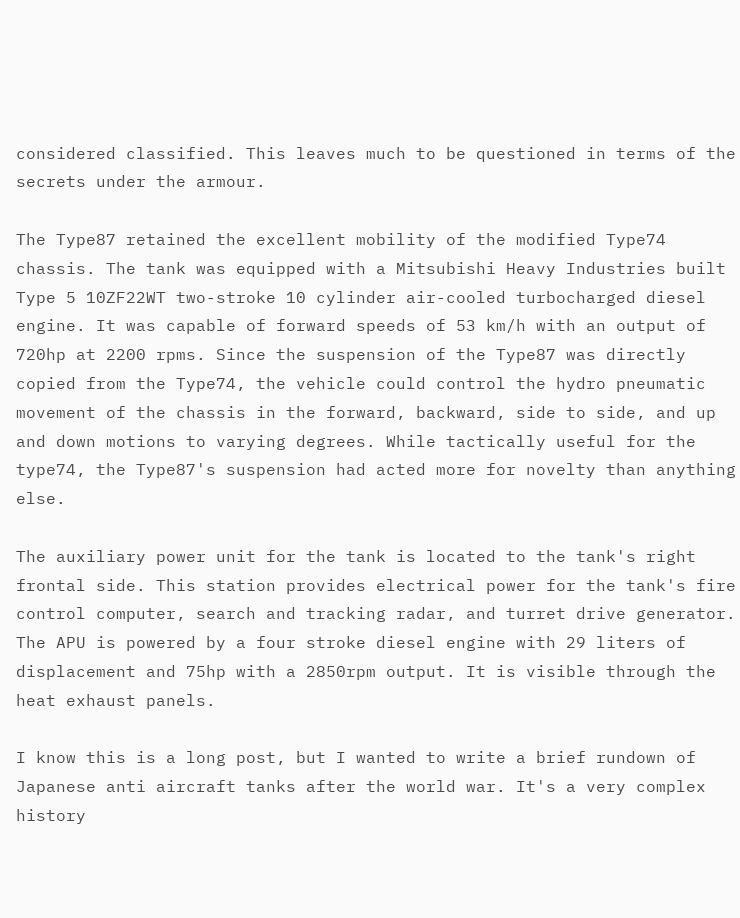considered classified. This leaves much to be questioned in terms of the secrets under the armour.

The Type87 retained the excellent mobility of the modified Type74 chassis. The tank was equipped with a Mitsubishi Heavy Industries built Type 5 10ZF22WT two-stroke 10 cylinder air-cooled turbocharged diesel engine. It was capable of forward speeds of 53 km/h with an output of 720hp at 2200 rpms. Since the suspension of the Type87 was directly copied from the Type74, the vehicle could control the hydro pneumatic movement of the chassis in the forward, backward, side to side, and up and down motions to varying degrees. While tactically useful for the type74, the Type87's suspension had acted more for novelty than anything else.

The auxiliary power unit for the tank is located to the tank's right frontal side. This station provides electrical power for the tank's fire control computer, search and tracking radar, and turret drive generator. The APU is powered by a four stroke diesel engine with 29 liters of displacement and 75hp with a 2850rpm output. It is visible through the heat exhaust panels.

I know this is a long post, but I wanted to write a brief rundown of Japanese anti aircraft tanks after the world war. It's a very complex history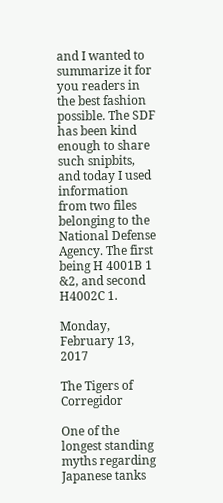and I wanted to summarize it for you readers in the best fashion possible. The SDF has been kind enough to share such snipbits, and today I used information from two files belonging to the National Defense Agency. The first being H 4001B 1 &2, and second  H4002C 1.

Monday, February 13, 2017

The Tigers of Corregidor

One of the longest standing myths regarding Japanese tanks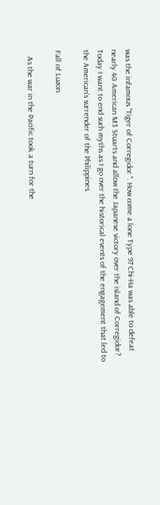was the infamous "Tiger of Corregidor ". How come a lone Type 97 Chi-Ha was able to defeat nearly 40 American M3 Stuarts and allow the Japanese victory over the island of Corregidor? Today I want to end such myths as I go over the historical events of the engagement that led to the American's surrender of the Philippines.

Fall of Luzon

   As the war in the Pacific took a turn for the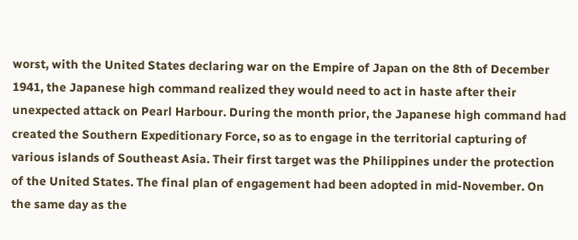worst, with the United States declaring war on the Empire of Japan on the 8th of December 1941, the Japanese high command realized they would need to act in haste after their unexpected attack on Pearl Harbour. During the month prior, the Japanese high command had created the Southern Expeditionary Force, so as to engage in the territorial capturing of various islands of Southeast Asia. Their first target was the Philippines under the protection of the United States. The final plan of engagement had been adopted in mid-November. On the same day as the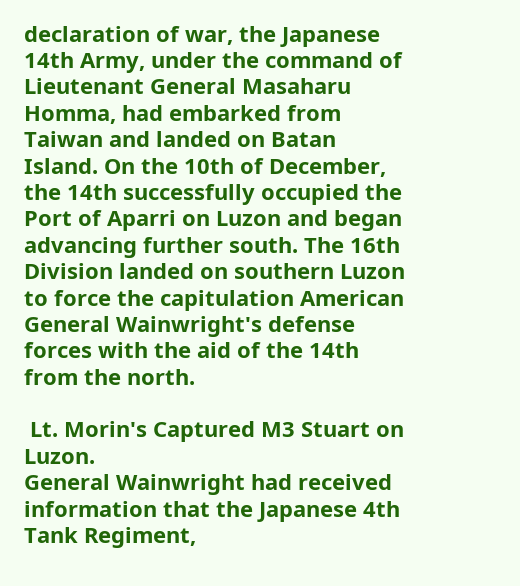declaration of war, the Japanese 14th Army, under the command of Lieutenant General Masaharu Homma, had embarked from Taiwan and landed on Batan Island. On the 10th of December, the 14th successfully occupied the Port of Aparri on Luzon and began advancing further south. The 16th Division landed on southern Luzon to force the capitulation American General Wainwright's defense forces with the aid of the 14th from the north.

 Lt. Morin's Captured M3 Stuart on Luzon.
General Wainwright had received information that the Japanese 4th Tank Regiment,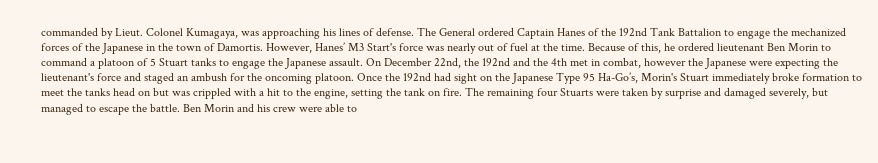commanded by Lieut. Colonel Kumagaya, was approaching his lines of defense. The General ordered Captain Hanes of the 192nd Tank Battalion to engage the mechanized forces of the Japanese in the town of Damortis. However, Hanes’ M3 Start's force was nearly out of fuel at the time. Because of this, he ordered lieutenant Ben Morin to command a platoon of 5 Stuart tanks to engage the Japanese assault. On December 22nd, the 192nd and the 4th met in combat, however the Japanese were expecting the lieutenant's force and staged an ambush for the oncoming platoon. Once the 192nd had sight on the Japanese Type 95 Ha-Go’s, Morin's Stuart immediately broke formation to meet the tanks head on but was crippled with a hit to the engine, setting the tank on fire. The remaining four Stuarts were taken by surprise and damaged severely, but managed to escape the battle. Ben Morin and his crew were able to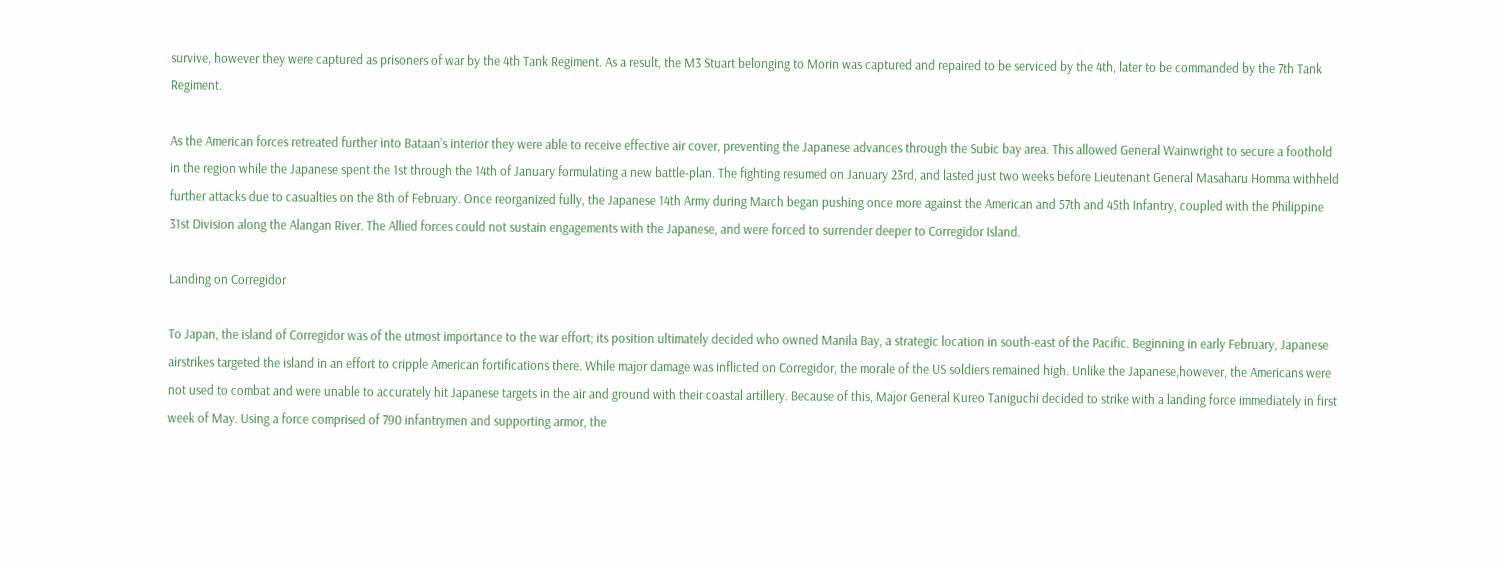survive, however they were captured as prisoners of war by the 4th Tank Regiment. As a result, the M3 Stuart belonging to Morin was captured and repaired to be serviced by the 4th, later to be commanded by the 7th Tank Regiment.

As the American forces retreated further into Bataan’s interior they were able to receive effective air cover, preventing the Japanese advances through the Subic bay area. This allowed General Wainwright to secure a foothold in the region while the Japanese spent the 1st through the 14th of January formulating a new battle-plan. The fighting resumed on January 23rd, and lasted just two weeks before Lieutenant General Masaharu Homma withheld further attacks due to casualties on the 8th of February. Once reorganized fully, the Japanese 14th Army during March began pushing once more against the American and 57th and 45th Infantry, coupled with the Philippine 31st Division along the Alangan River. The Allied forces could not sustain engagements with the Japanese, and were forced to surrender deeper to Corregidor Island.

Landing on Corregidor

To Japan, the island of Corregidor was of the utmost importance to the war effort; its position ultimately decided who owned Manila Bay, a strategic location in south-east of the Pacific. Beginning in early February, Japanese airstrikes targeted the island in an effort to cripple American fortifications there. While major damage was inflicted on Corregidor, the morale of the US soldiers remained high. Unlike the Japanese,however, the Americans were not used to combat and were unable to accurately hit Japanese targets in the air and ground with their coastal artillery. Because of this, Major General Kureo Taniguchi decided to strike with a landing force immediately in first week of May. Using a force comprised of 790 infantrymen and supporting armor, the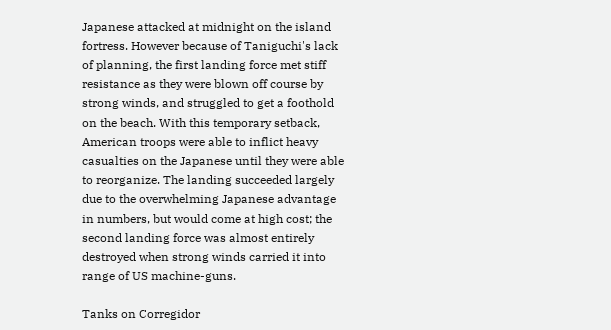Japanese attacked at midnight on the island fortress. However because of Taniguchi's lack of planning, the first landing force met stiff resistance as they were blown off course by strong winds, and struggled to get a foothold on the beach. With this temporary setback, American troops were able to inflict heavy casualties on the Japanese until they were able to reorganize. The landing succeeded largely due to the overwhelming Japanese advantage in numbers, but would come at high cost; the second landing force was almost entirely destroyed when strong winds carried it into range of US machine-guns.

Tanks on Corregidor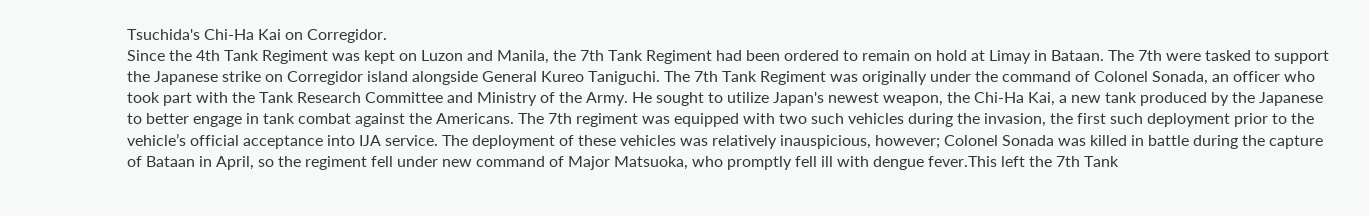Tsuchida's Chi-Ha Kai on Corregidor.
Since the 4th Tank Regiment was kept on Luzon and Manila, the 7th Tank Regiment had been ordered to remain on hold at Limay in Bataan. The 7th were tasked to support the Japanese strike on Corregidor island alongside General Kureo Taniguchi. The 7th Tank Regiment was originally under the command of Colonel Sonada, an officer who took part with the Tank Research Committee and Ministry of the Army. He sought to utilize Japan's newest weapon, the Chi-Ha Kai, a new tank produced by the Japanese to better engage in tank combat against the Americans. The 7th regiment was equipped with two such vehicles during the invasion, the first such deployment prior to the vehicle’s official acceptance into IJA service. The deployment of these vehicles was relatively inauspicious, however; Colonel Sonada was killed in battle during the capture of Bataan in April, so the regiment fell under new command of Major Matsuoka, who promptly fell ill with dengue fever.This left the 7th Tank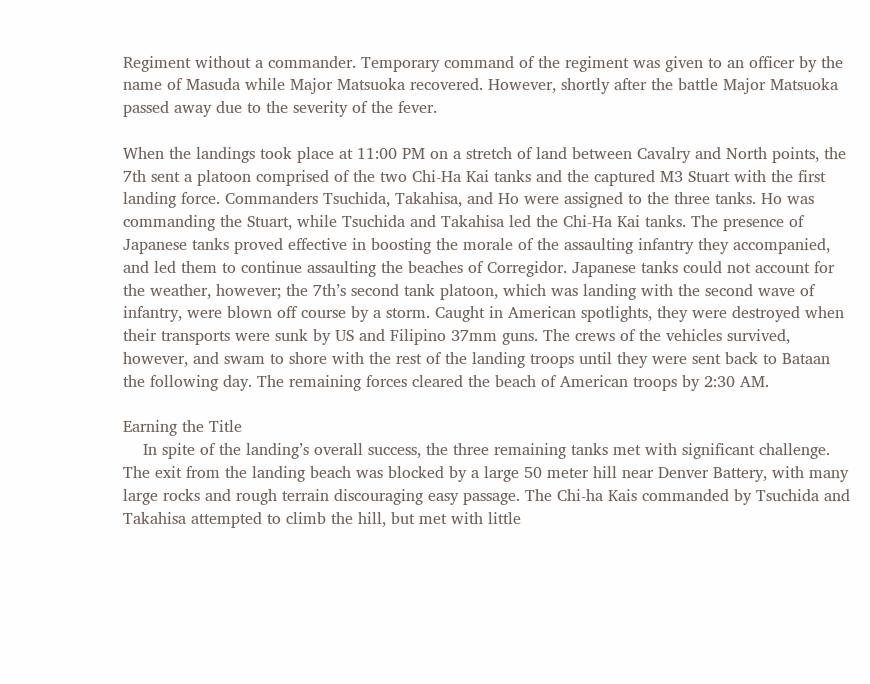Regiment without a commander. Temporary command of the regiment was given to an officer by the name of Masuda while Major Matsuoka recovered. However, shortly after the battle Major Matsuoka passed away due to the severity of the fever.

When the landings took place at 11:00 PM on a stretch of land between Cavalry and North points, the 7th sent a platoon comprised of the two Chi-Ha Kai tanks and the captured M3 Stuart with the first landing force. Commanders Tsuchida, Takahisa, and Ho were assigned to the three tanks. Ho was commanding the Stuart, while Tsuchida and Takahisa led the Chi-Ha Kai tanks. The presence of Japanese tanks proved effective in boosting the morale of the assaulting infantry they accompanied, and led them to continue assaulting the beaches of Corregidor. Japanese tanks could not account for the weather, however; the 7th’s second tank platoon, which was landing with the second wave of infantry, were blown off course by a storm. Caught in American spotlights, they were destroyed when their transports were sunk by US and Filipino 37mm guns. The crews of the vehicles survived, however, and swam to shore with the rest of the landing troops until they were sent back to Bataan the following day. The remaining forces cleared the beach of American troops by 2:30 AM.

Earning the Title
    In spite of the landing’s overall success, the three remaining tanks met with significant challenge. The exit from the landing beach was blocked by a large 50 meter hill near Denver Battery, with many large rocks and rough terrain discouraging easy passage. The Chi-ha Kais commanded by Tsuchida and Takahisa attempted to climb the hill, but met with little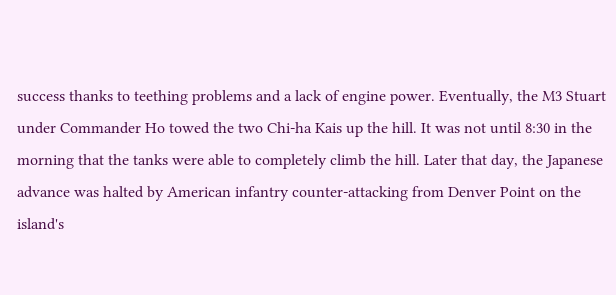success thanks to teething problems and a lack of engine power. Eventually, the M3 Stuart under Commander Ho towed the two Chi-ha Kais up the hill. It was not until 8:30 in the morning that the tanks were able to completely climb the hill. Later that day, the Japanese advance was halted by American infantry counter-attacking from Denver Point on the island's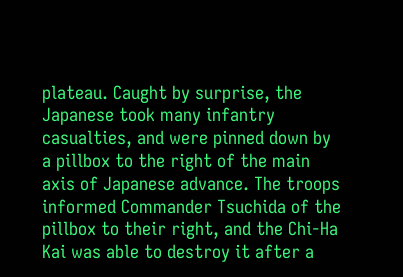plateau. Caught by surprise, the Japanese took many infantry casualties, and were pinned down by a pillbox to the right of the main axis of Japanese advance. The troops informed Commander Tsuchida of the pillbox to their right, and the Chi-Ha Kai was able to destroy it after a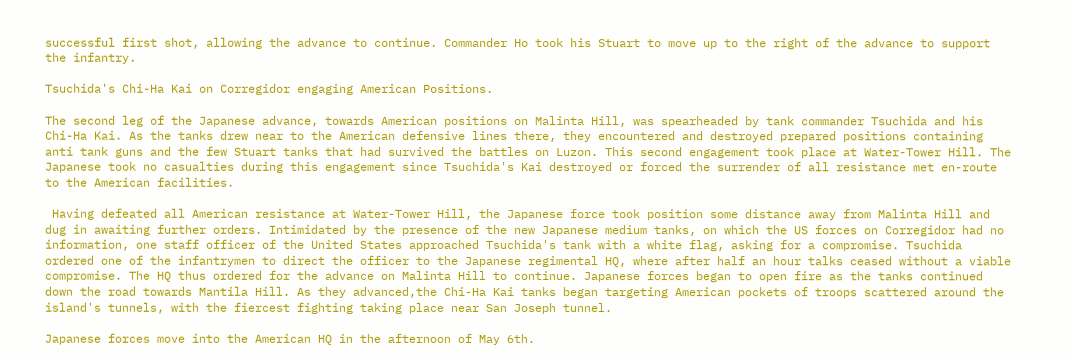successful first shot, allowing the advance to continue. Commander Ho took his Stuart to move up to the right of the advance to support the infantry.

Tsuchida's Chi-Ha Kai on Corregidor engaging American Positions.

The second leg of the Japanese advance, towards American positions on Malinta Hill, was spearheaded by tank commander Tsuchida and his Chi-Ha Kai. As the tanks drew near to the American defensive lines there, they encountered and destroyed prepared positions containing anti tank guns and the few Stuart tanks that had survived the battles on Luzon. This second engagement took place at Water-Tower Hill. The Japanese took no casualties during this engagement since Tsuchida's Kai destroyed or forced the surrender of all resistance met en-route to the American facilities.

 Having defeated all American resistance at Water-Tower Hill, the Japanese force took position some distance away from Malinta Hill and dug in awaiting further orders. Intimidated by the presence of the new Japanese medium tanks, on which the US forces on Corregidor had no information, one staff officer of the United States approached Tsuchida's tank with a white flag, asking for a compromise. Tsuchida ordered one of the infantrymen to direct the officer to the Japanese regimental HQ, where after half an hour talks ceased without a viable compromise. The HQ thus ordered for the advance on Malinta Hill to continue. Japanese forces began to open fire as the tanks continued down the road towards Mantila Hill. As they advanced,the Chi-Ha Kai tanks began targeting American pockets of troops scattered around the island's tunnels, with the fiercest fighting taking place near San Joseph tunnel.

Japanese forces move into the American HQ in the afternoon of May 6th.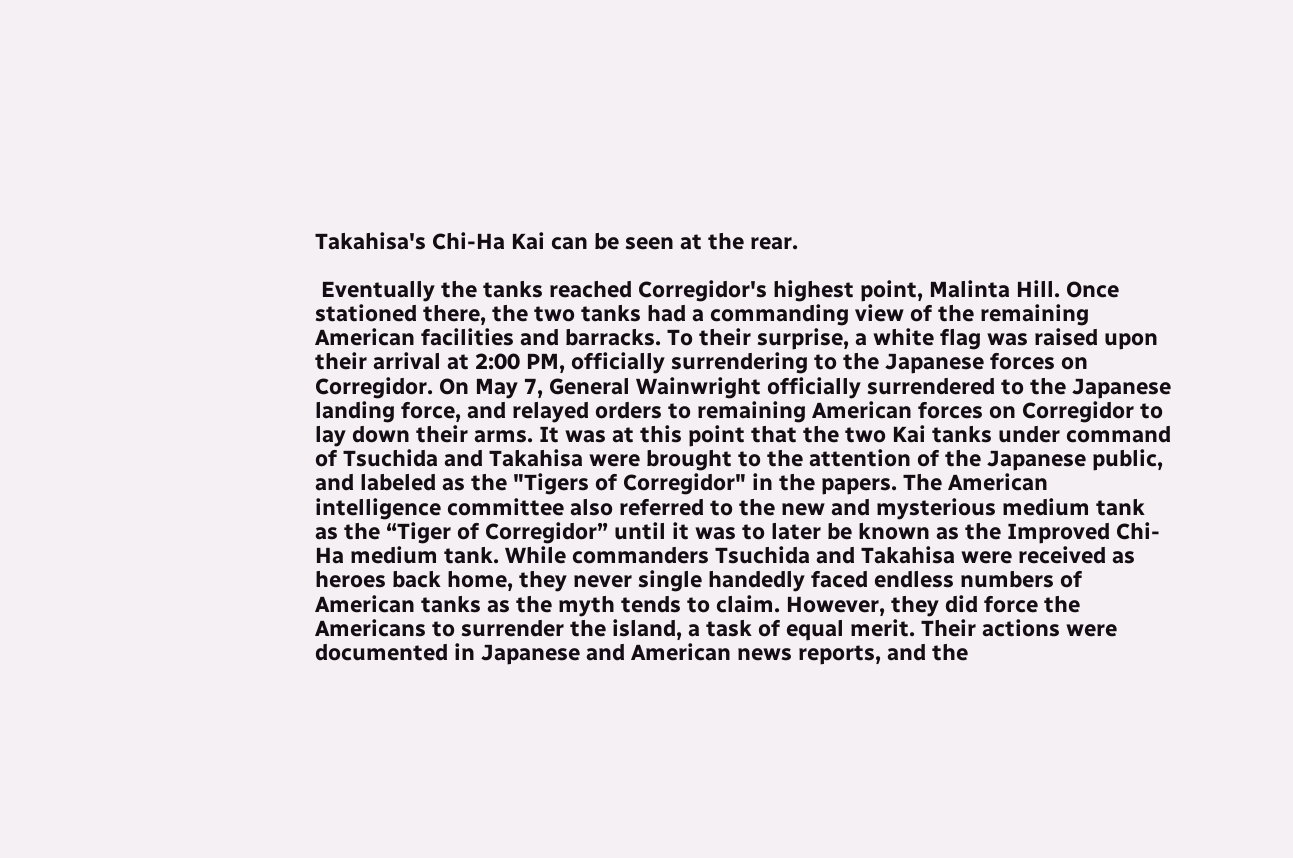Takahisa's Chi-Ha Kai can be seen at the rear.

 Eventually the tanks reached Corregidor's highest point, Malinta Hill. Once stationed there, the two tanks had a commanding view of the remaining American facilities and barracks. To their surprise, a white flag was raised upon their arrival at 2:00 PM, officially surrendering to the Japanese forces on Corregidor. On May 7, General Wainwright officially surrendered to the Japanese landing force, and relayed orders to remaining American forces on Corregidor to lay down their arms. It was at this point that the two Kai tanks under command of Tsuchida and Takahisa were brought to the attention of the Japanese public, and labeled as the "Tigers of Corregidor" in the papers. The American intelligence committee also referred to the new and mysterious medium tank as the “Tiger of Corregidor” until it was to later be known as the Improved Chi-Ha medium tank. While commanders Tsuchida and Takahisa were received as heroes back home, they never single handedly faced endless numbers of American tanks as the myth tends to claim. However, they did force the Americans to surrender the island, a task of equal merit. Their actions were documented in Japanese and American news reports, and the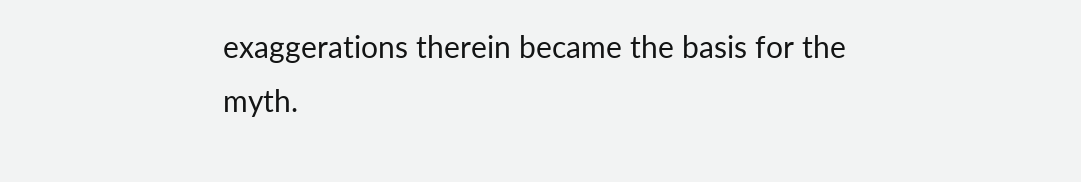exaggerations therein became the basis for the myth.